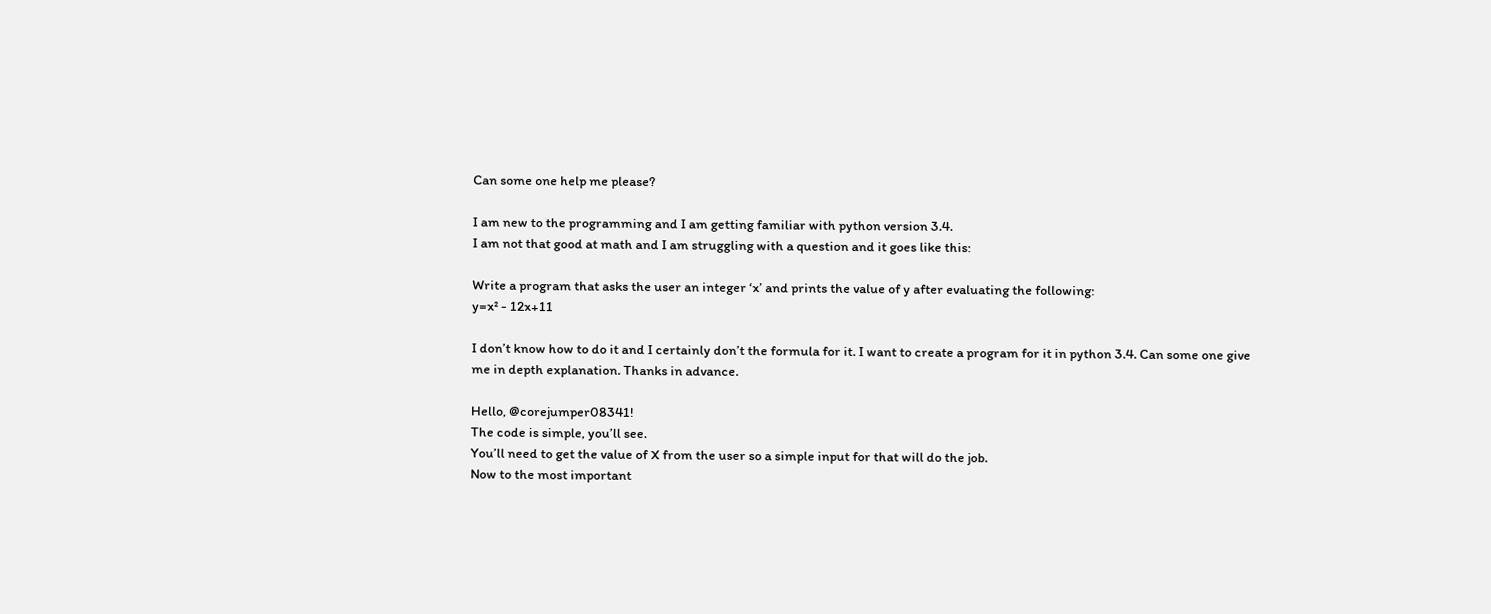Can some one help me please?

I am new to the programming and I am getting familiar with python version 3.4.
I am not that good at math and I am struggling with a question and it goes like this:

Write a program that asks the user an integer ‘x’ and prints the value of y after evaluating the following:
y=x² - 12x+11

I don’t know how to do it and I certainly don’t the formula for it. I want to create a program for it in python 3.4. Can some one give me in depth explanation. Thanks in advance.

Hello, @corejumper08341!
The code is simple, you’ll see.
You’ll need to get the value of X from the user so a simple input for that will do the job.
Now to the most important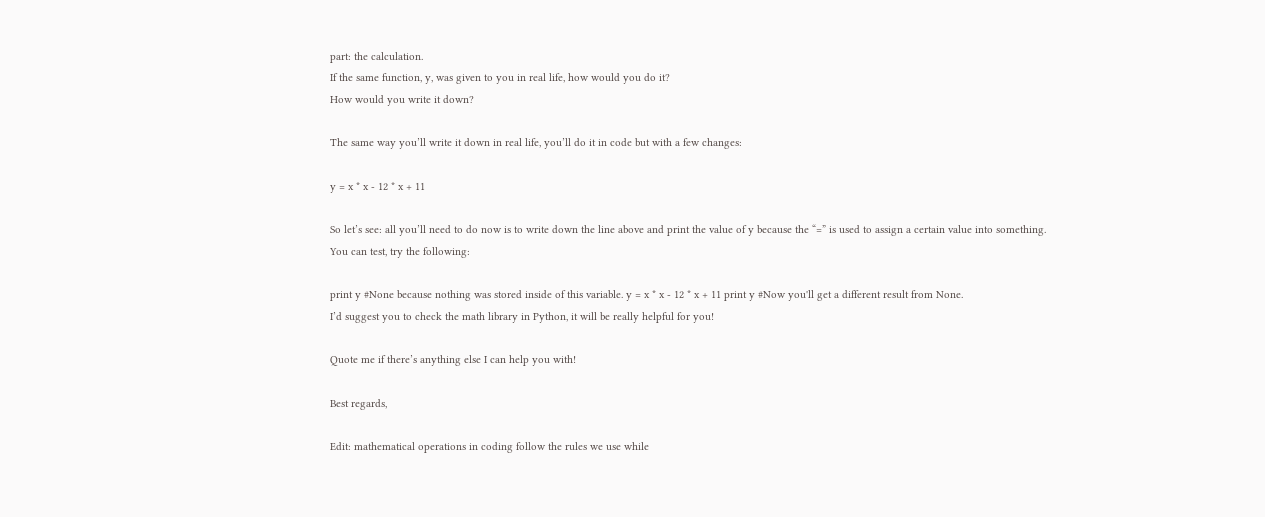part: the calculation.
If the same function, y, was given to you in real life, how would you do it?
How would you write it down?

The same way you’ll write it down in real life, you’ll do it in code but with a few changes:

y = x * x - 12 * x + 11

So let’s see: all you’ll need to do now is to write down the line above and print the value of y because the “=” is used to assign a certain value into something.
You can test, try the following:

print y #None because nothing was stored inside of this variable. y = x * x - 12 * x + 11 print y #Now you'll get a different result from None.
I’d suggest you to check the math library in Python, it will be really helpful for you!

Quote me if there’s anything else I can help you with!

Best regards,

Edit: mathematical operations in coding follow the rules we use while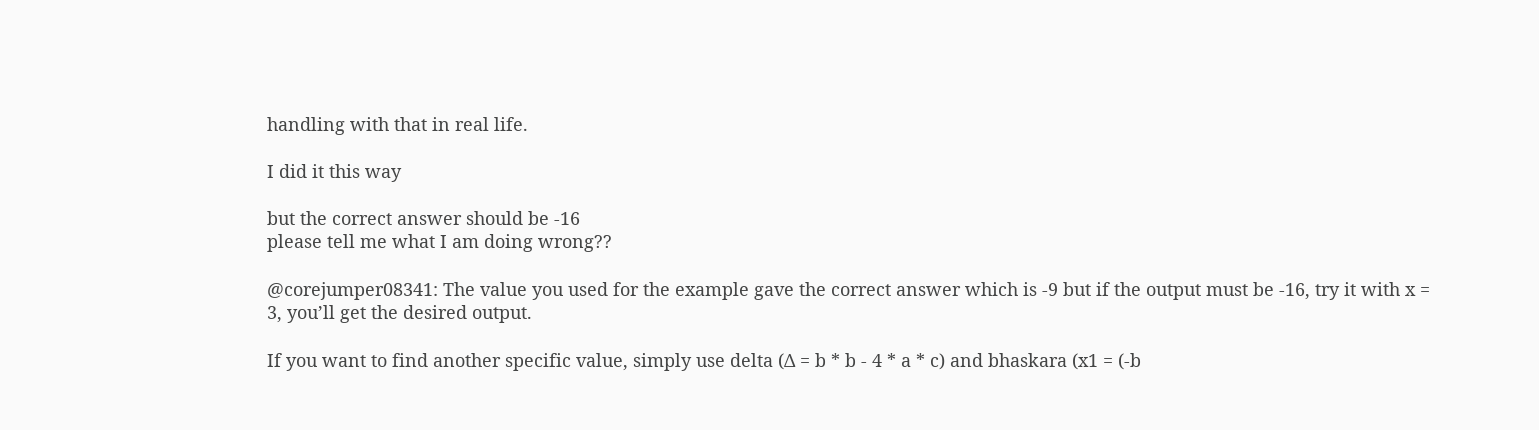handling with that in real life.

I did it this way

but the correct answer should be -16
please tell me what I am doing wrong??

@corejumper08341: The value you used for the example gave the correct answer which is -9 but if the output must be -16, try it with x = 3, you’ll get the desired output.

If you want to find another specific value, simply use delta (Δ = b * b - 4 * a * c) and bhaskara (x1 = (-b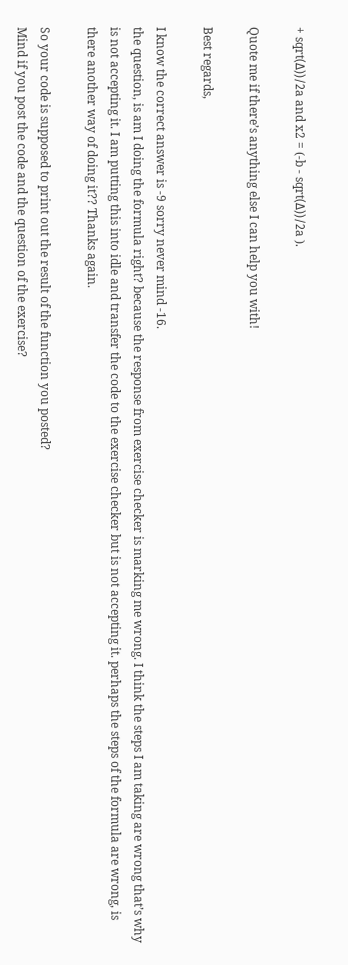+ sqrt(Δ))/2a and x2 = (-b - sqrt(Δ))/2a ).

Quote me if there’s anything else I can help you with!

Best regards,

I know the correct answer is -9 sorry never mind -16.
the question, is am I doing the formula right? because the response from exercise checker is marking me wrong. I think the steps I am taking are wrong that’s why is not accepting it. I am putting this into idle and transfer the code to the exercise checker but is not accepting it. perhaps the steps of the formula are wrong, is there another way of doing it?? Thanks again.

So your code is supposed to print out the result of the function you posted?
Mind if you post the code and the question of the exercise?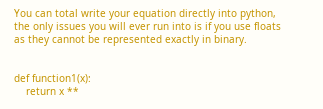You can total write your equation directly into python, the only issues you will ever run into is if you use floats as they cannot be represented exactly in binary.


def function1(x):
    return x **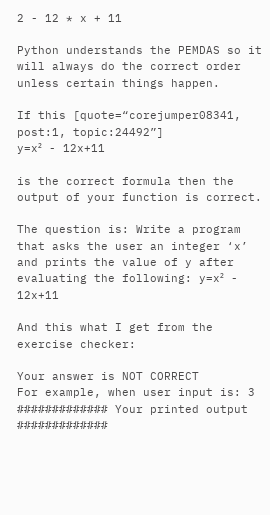2 - 12 * x + 11

Python understands the PEMDAS so it will always do the correct order unless certain things happen.

If this [quote=“corejumper08341, post:1, topic:24492”]
y=x² - 12x+11

is the correct formula then the output of your function is correct.

The question is: Write a program that asks the user an integer ‘x’ and prints the value of y after evaluating the following: y=x² - 12x+11

And this what I get from the exercise checker:

Your answer is NOT CORRECT
For example, when user input is: 3
############# Your printed output #############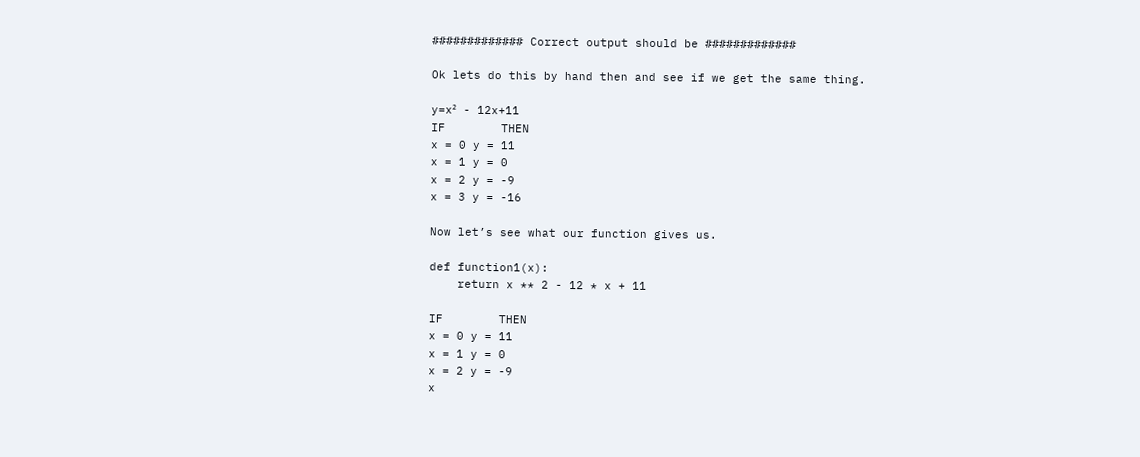############# Correct output should be #############

Ok lets do this by hand then and see if we get the same thing.

y=x² - 12x+11
IF        THEN
x = 0 y = 11
x = 1 y = 0
x = 2 y = -9
x = 3 y = -16

Now let’s see what our function gives us.

def function1(x):
    return x ** 2 - 12 * x + 11

IF        THEN
x = 0 y = 11
x = 1 y = 0
x = 2 y = -9
x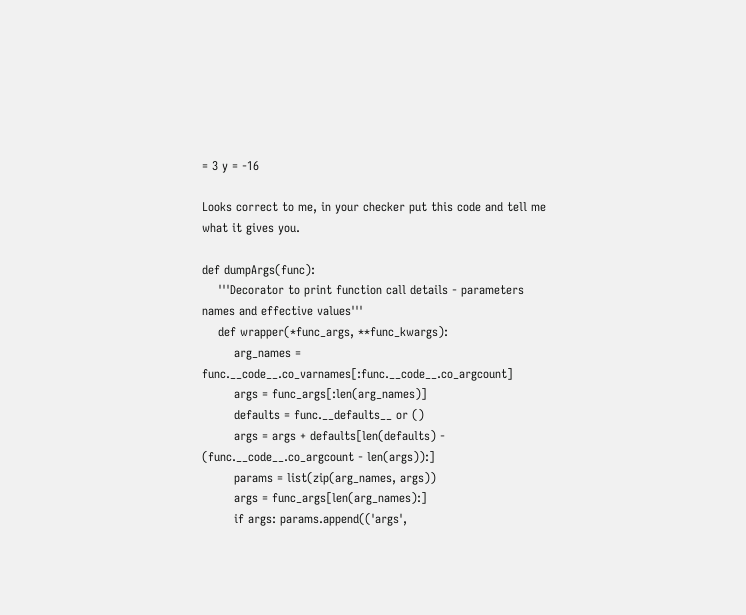= 3 y = -16

Looks correct to me, in your checker put this code and tell me what it gives you.

def dumpArgs(func):
    '''Decorator to print function call details - parameters names and effective values'''
    def wrapper(*func_args, **func_kwargs):
        arg_names = func.__code__.co_varnames[:func.__code__.co_argcount]
        args = func_args[:len(arg_names)]
        defaults = func.__defaults__ or ()
        args = args + defaults[len(defaults) - (func.__code__.co_argcount - len(args)):]
        params = list(zip(arg_names, args))
        args = func_args[len(arg_names):]
        if args: params.append(('args',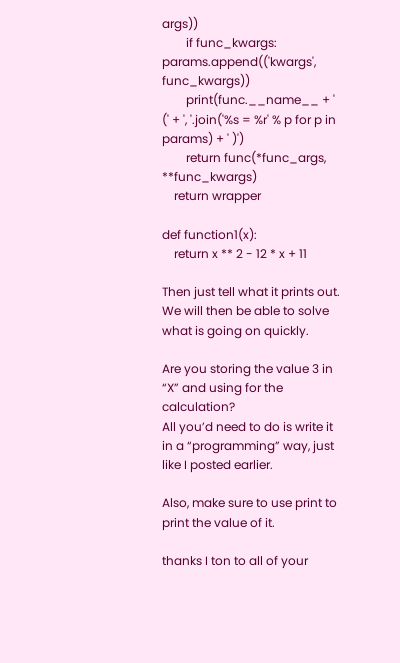args))
        if func_kwargs: params.append(('kwargs', func_kwargs))
        print(func.__name__ + ' (' + ', '.join('%s = %r' % p for p in params) + ' )')
        return func(*func_args, **func_kwargs)
    return wrapper

def function1(x):
    return x ** 2 - 12 * x + 11

Then just tell what it prints out. We will then be able to solve what is going on quickly.

Are you storing the value 3 in “X” and using for the calculation?
All you’d need to do is write it in a “programming” way, just like I posted earlier.

Also, make sure to use print to print the value of it.

thanks I ton to all of your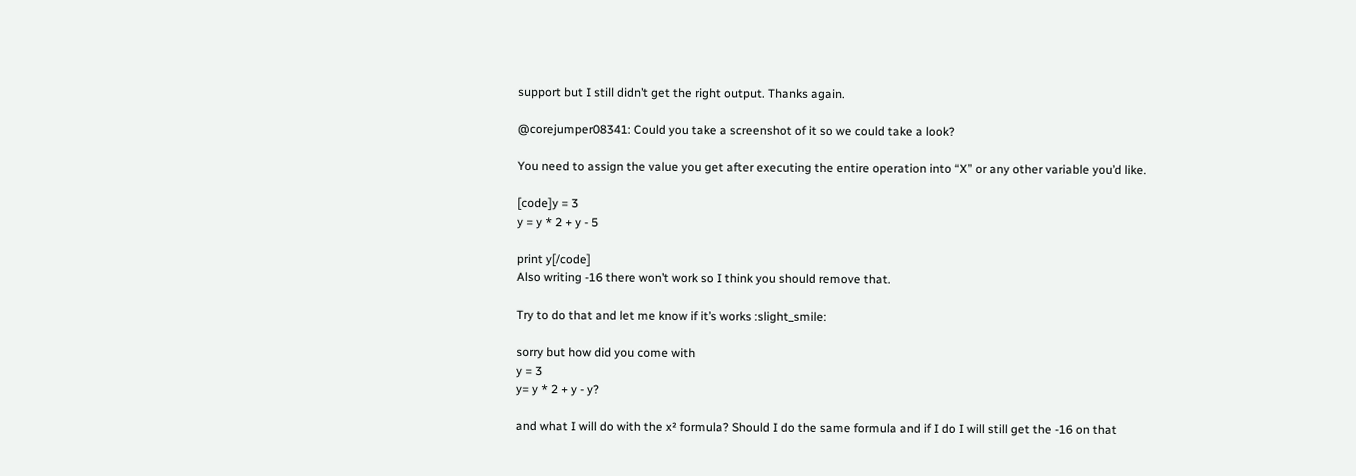support but I still didn’t get the right output. Thanks again.

@corejumper08341: Could you take a screenshot of it so we could take a look?

You need to assign the value you get after executing the entire operation into “X” or any other variable you’d like.

[code]y = 3
y = y * 2 + y - 5

print y[/code]
Also writing -16 there won’t work so I think you should remove that.

Try to do that and let me know if it’s works :slight_smile:

sorry but how did you come with
y = 3
y= y * 2 + y - y?

and what I will do with the x² formula? Should I do the same formula and if I do I will still get the -16 on that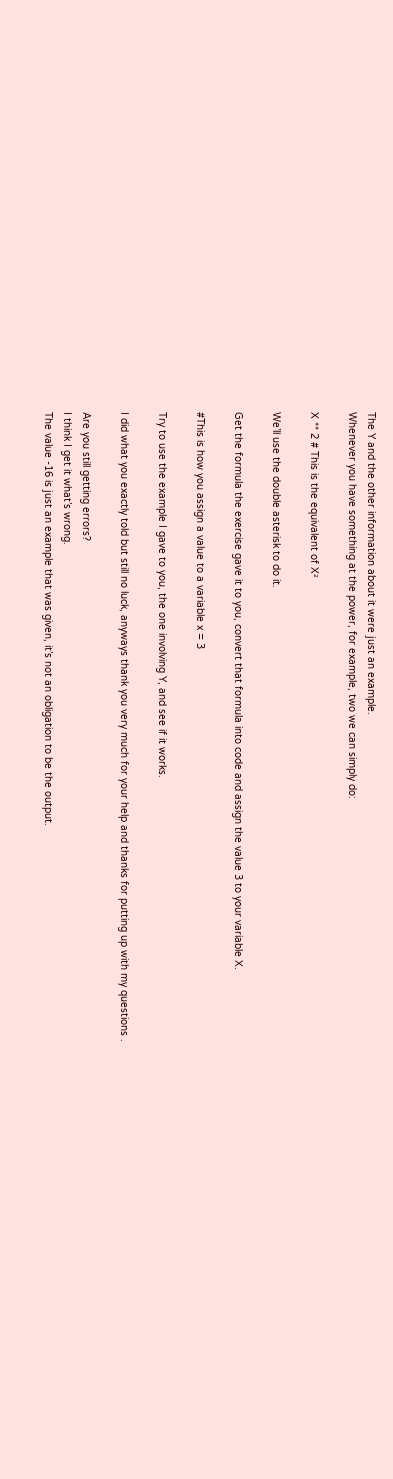The Y and the other information about it were just an example.
Whenever you have something at the power, for example, two we can simply do:

X ** 2 # This is the equivalent of X²

We’ll use the double asterisk to do it.

Get the formula the exercise gave it to you, convert that formula into code and assign the value 3 to your variable X.

#This is how you assign a value to a variable x = 3

Try to use the example I gave to you, the one involving Y, and see if it works.

I did what you exactly told but still no luck, anyways thank you very much for your help and thanks for putting up with my questions .

Are you still getting errors?
I think I get it what’s wrong.
The value -16 is just an example that was given, it’s not an obligation to be the output.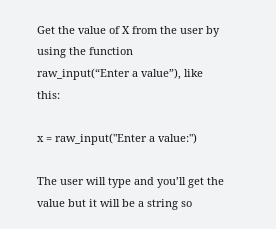Get the value of X from the user by using the function raw_input(“Enter a value”), like this:

x = raw_input("Enter a value:")

The user will type and you’ll get the value but it will be a string so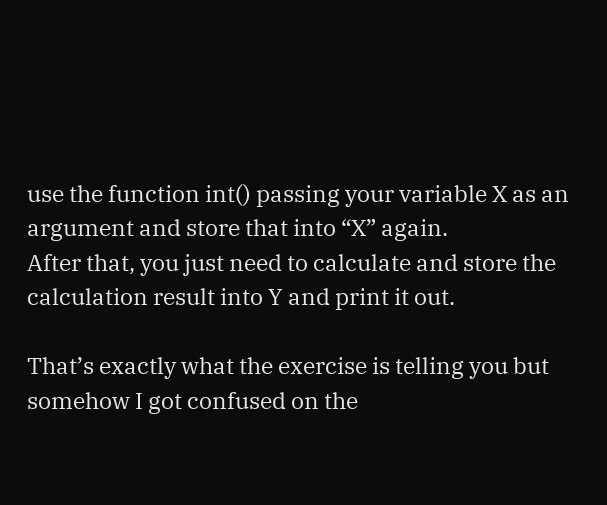use the function int() passing your variable X as an argument and store that into “X” again.
After that, you just need to calculate and store the calculation result into Y and print it out.

That’s exactly what the exercise is telling you but somehow I got confused on the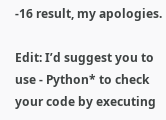-16 result, my apologies.

Edit: I’d suggest you to use - Python* to check your code by executing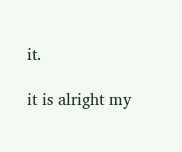it.

it is alright my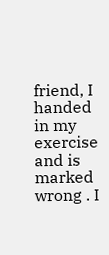friend, I handed in my exercise and is marked wrong . I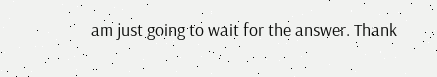am just going to wait for the answer. Thank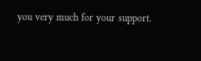you very much for your support.